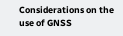Considerations on the use of GNSS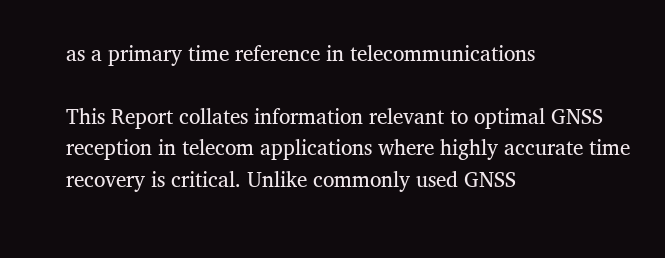as a primary time reference in telecommunications

This Report collates information relevant to optimal GNSS reception in telecom applications where highly accurate time recovery is critical. Unlike commonly used GNSS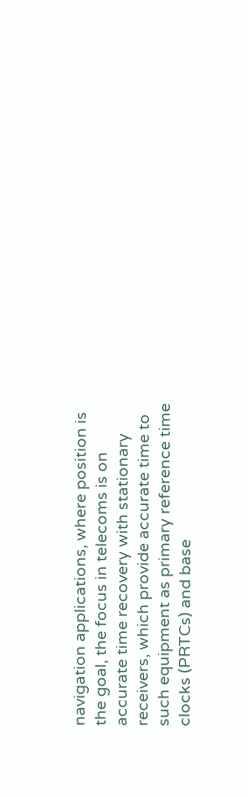navigation applications, where position is the goal, the focus in telecoms is on accurate time recovery with stationary receivers, which provide accurate time to such equipment as primary reference time clocks (PRTCs) and base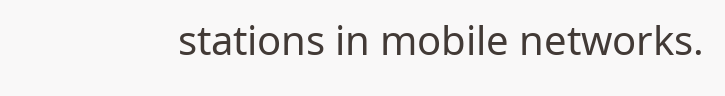stations in mobile networks.